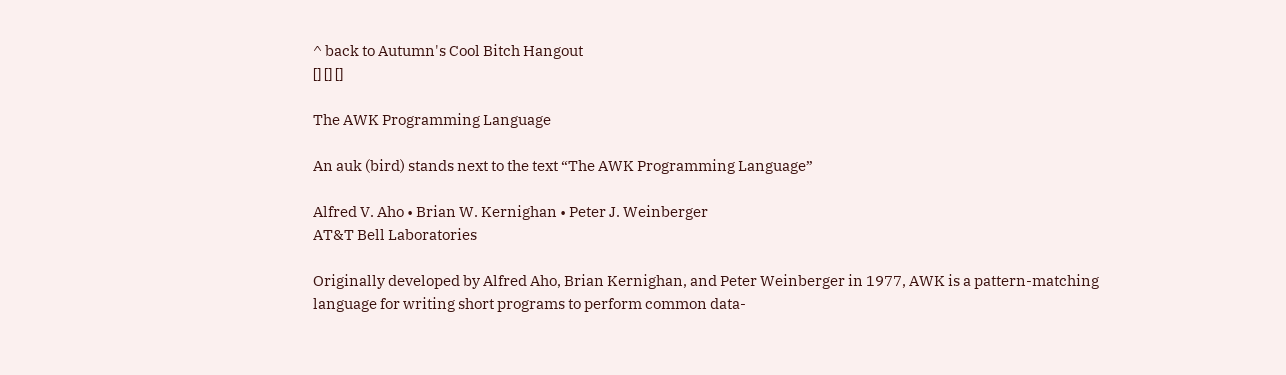^ back to Autumn's Cool Bitch Hangout
[] [] []

The AWK Programming Language

An auk (bird) stands next to the text “The AWK Programming Language”

Alfred V. Aho • Brian W. Kernighan • Peter J. Weinberger
AT&T Bell Laboratories

Originally developed by Alfred Aho, Brian Kernighan, and Peter Weinberger in 1977, AWK is a pattern-matching language for writing short programs to perform common data-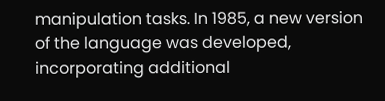manipulation tasks. In 1985, a new version of the language was developed, incorporating additional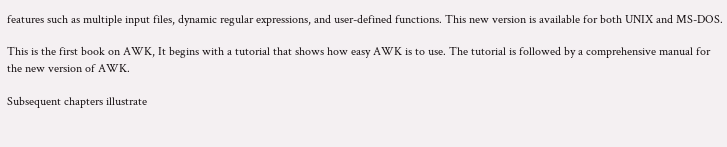features such as multiple input files, dynamic regular expressions, and user-defined functions. This new version is available for both UNIX and MS-DOS.

This is the first book on AWK, It begins with a tutorial that shows how easy AWK is to use. The tutorial is followed by a comprehensive manual for the new version of AWK.

Subsequent chapters illustrate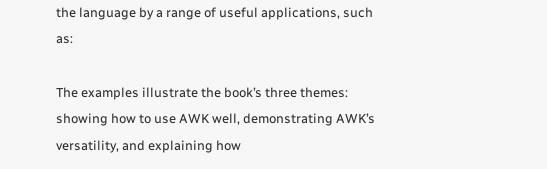the language by a range of useful applications, such as:

The examples illustrate the book’s three themes: showing how to use AWK well, demonstrating AWK’s versatility, and explaining how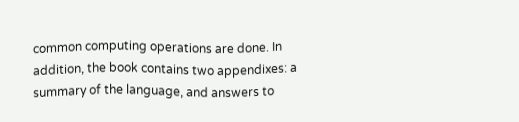common computing operations are done. In addition, the book contains two appendixes: a summary of the language, and answers to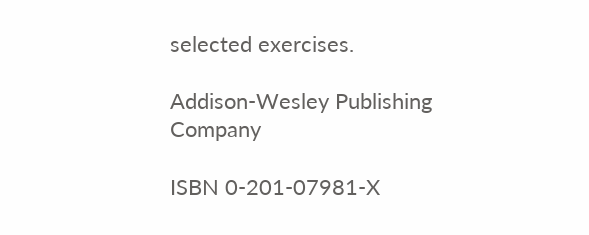selected exercises.

Addison-Wesley Publishing Company

ISBN 0-201-07981-X